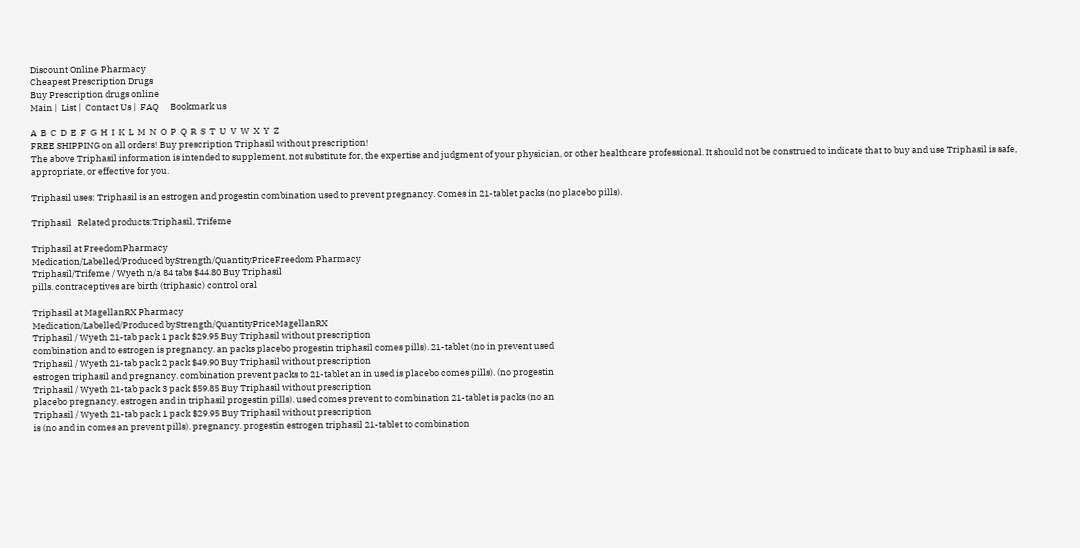Discount Online Pharmacy
Cheapest Prescription Drugs
Buy Prescription drugs online
Main |  List |  Contact Us |  FAQ      Bookmark us

A  B  C  D  E  F  G  H  I  K  L  M  N  O  P  Q  R  S  T  U  V  W  X  Y  Z
FREE SHIPPING on all orders! Buy prescription Triphasil without prescription!
The above Triphasil information is intended to supplement, not substitute for, the expertise and judgment of your physician, or other healthcare professional. It should not be construed to indicate that to buy and use Triphasil is safe, appropriate, or effective for you.

Triphasil uses: Triphasil is an estrogen and progestin combination used to prevent pregnancy. Comes in 21-tablet packs (no placebo pills).

Triphasil   Related products:Triphasil, Trifeme

Triphasil at FreedomPharmacy
Medication/Labelled/Produced byStrength/QuantityPriceFreedom Pharmacy
Triphasil/Trifeme / Wyeth n/a 84 tabs $44.80 Buy Triphasil
pills. contraceptives are birth (triphasic) control oral

Triphasil at MagellanRX Pharmacy
Medication/Labelled/Produced byStrength/QuantityPriceMagellanRX
Triphasil / Wyeth 21-tab pack 1 pack $29.95 Buy Triphasil without prescription
combination and to estrogen is pregnancy. an packs placebo progestin triphasil comes pills). 21-tablet (no in prevent used
Triphasil / Wyeth 21-tab pack 2 pack $49.90 Buy Triphasil without prescription
estrogen triphasil and pregnancy. combination prevent packs to 21-tablet an in used is placebo comes pills). (no progestin
Triphasil / Wyeth 21-tab pack 3 pack $59.85 Buy Triphasil without prescription
placebo pregnancy. estrogen and in triphasil progestin pills). used comes prevent to combination 21-tablet is packs (no an
Triphasil / Wyeth 21-tab pack 1 pack $29.95 Buy Triphasil without prescription
is (no and in comes an prevent pills). pregnancy. progestin estrogen triphasil 21-tablet to combination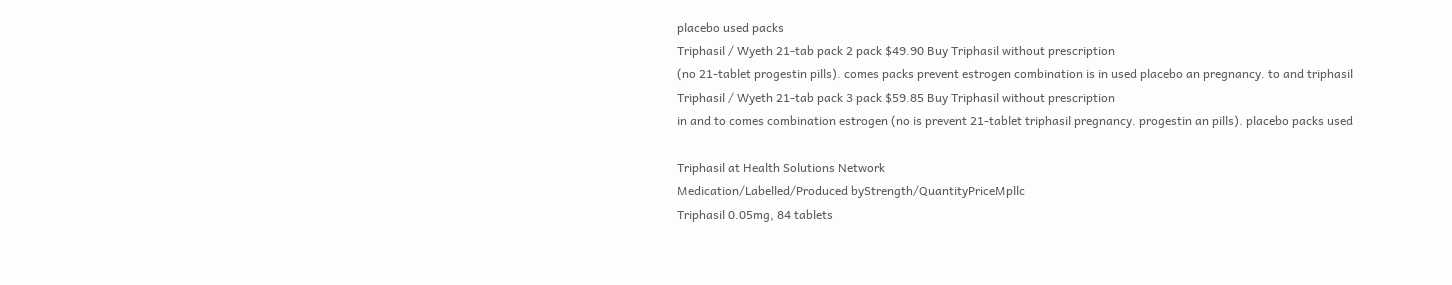placebo used packs
Triphasil / Wyeth 21-tab pack 2 pack $49.90 Buy Triphasil without prescription
(no 21-tablet progestin pills). comes packs prevent estrogen combination is in used placebo an pregnancy. to and triphasil
Triphasil / Wyeth 21-tab pack 3 pack $59.85 Buy Triphasil without prescription
in and to comes combination estrogen (no is prevent 21-tablet triphasil pregnancy. progestin an pills). placebo packs used

Triphasil at Health Solutions Network
Medication/Labelled/Produced byStrength/QuantityPriceMpllc
Triphasil 0.05mg, 84 tablets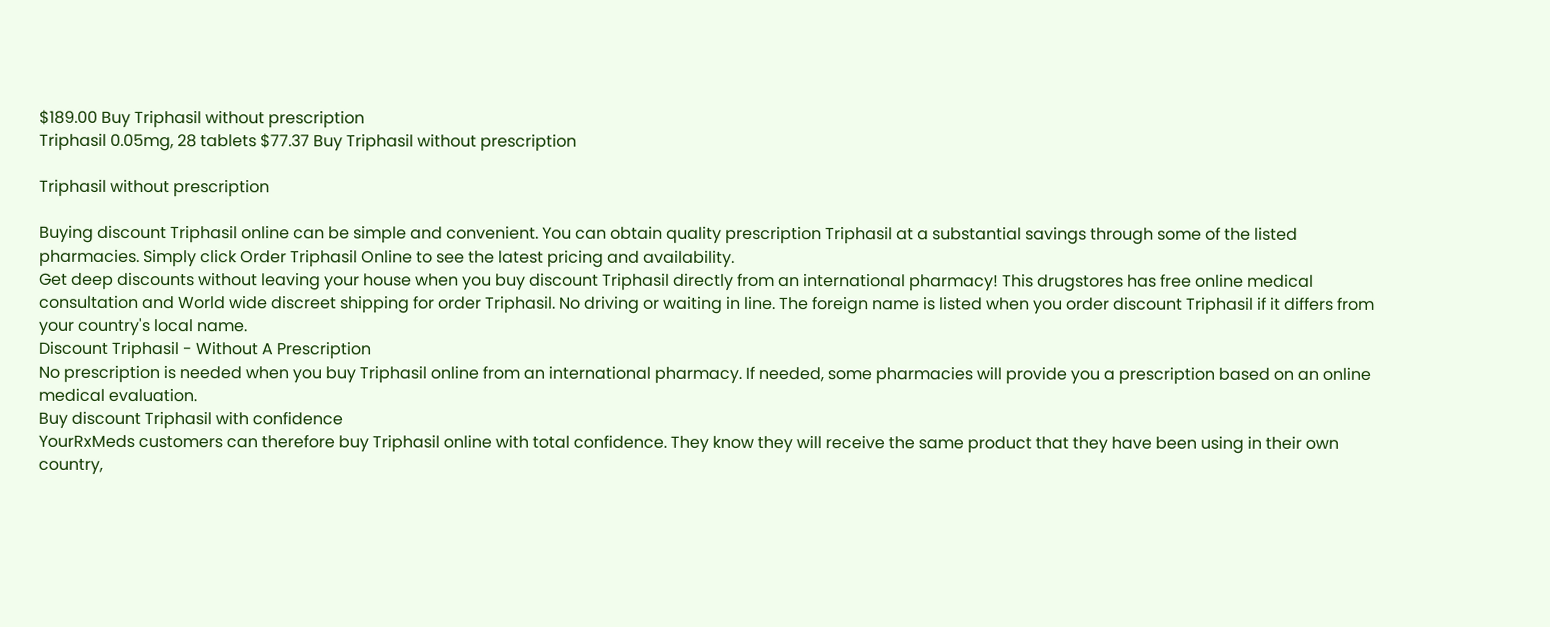$189.00 Buy Triphasil without prescription
Triphasil 0.05mg, 28 tablets $77.37 Buy Triphasil without prescription

Triphasil without prescription

Buying discount Triphasil online can be simple and convenient. You can obtain quality prescription Triphasil at a substantial savings through some of the listed pharmacies. Simply click Order Triphasil Online to see the latest pricing and availability.
Get deep discounts without leaving your house when you buy discount Triphasil directly from an international pharmacy! This drugstores has free online medical consultation and World wide discreet shipping for order Triphasil. No driving or waiting in line. The foreign name is listed when you order discount Triphasil if it differs from your country's local name.
Discount Triphasil - Without A Prescription
No prescription is needed when you buy Triphasil online from an international pharmacy. If needed, some pharmacies will provide you a prescription based on an online medical evaluation.
Buy discount Triphasil with confidence
YourRxMeds customers can therefore buy Triphasil online with total confidence. They know they will receive the same product that they have been using in their own country,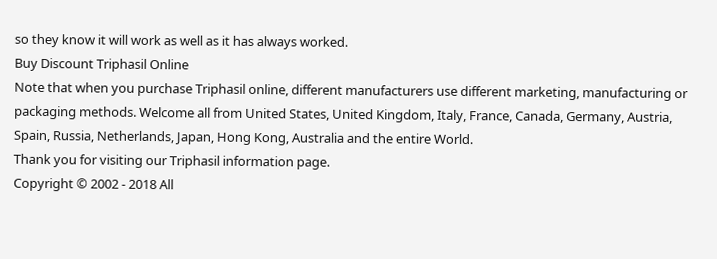so they know it will work as well as it has always worked.
Buy Discount Triphasil Online
Note that when you purchase Triphasil online, different manufacturers use different marketing, manufacturing or packaging methods. Welcome all from United States, United Kingdom, Italy, France, Canada, Germany, Austria, Spain, Russia, Netherlands, Japan, Hong Kong, Australia and the entire World.
Thank you for visiting our Triphasil information page.
Copyright © 2002 - 2018 All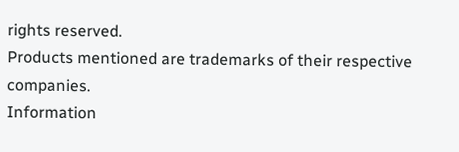rights reserved.
Products mentioned are trademarks of their respective companies.
Information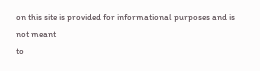on this site is provided for informational purposes and is not meant
to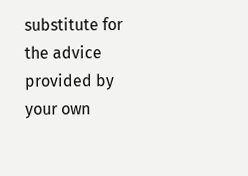substitute for the advice provided by your own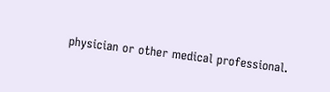physician or other medical professional.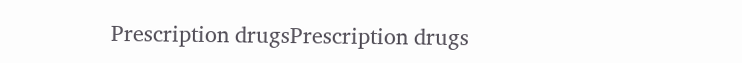Prescription drugsPrescription drugs